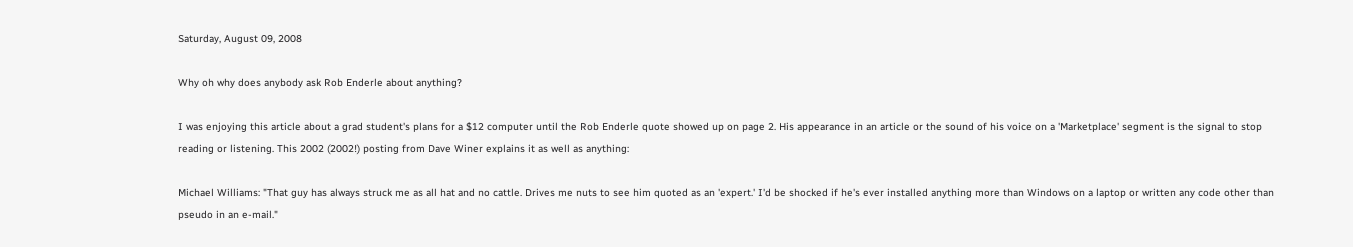Saturday, August 09, 2008

Why oh why does anybody ask Rob Enderle about anything?

I was enjoying this article about a grad student's plans for a $12 computer until the Rob Enderle quote showed up on page 2. His appearance in an article or the sound of his voice on a 'Marketplace' segment is the signal to stop reading or listening. This 2002 (2002!) posting from Dave Winer explains it as well as anything:

Michael Williams: "That guy has always struck me as all hat and no cattle. Drives me nuts to see him quoted as an 'expert.' I'd be shocked if he's ever installed anything more than Windows on a laptop or written any code other than pseudo in an e-mail."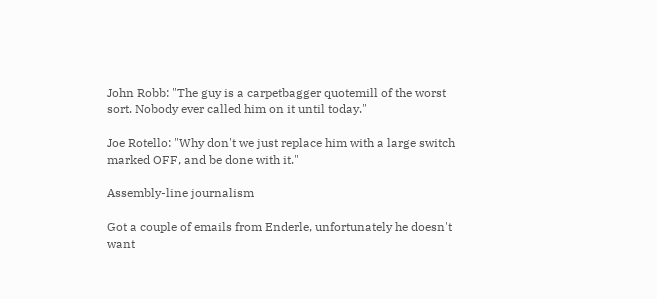John Robb: "The guy is a carpetbagger quotemill of the worst sort. Nobody ever called him on it until today."

Joe Rotello: "Why don't we just replace him with a large switch marked OFF, and be done with it."

Assembly-line journalism

Got a couple of emails from Enderle, unfortunately he doesn't want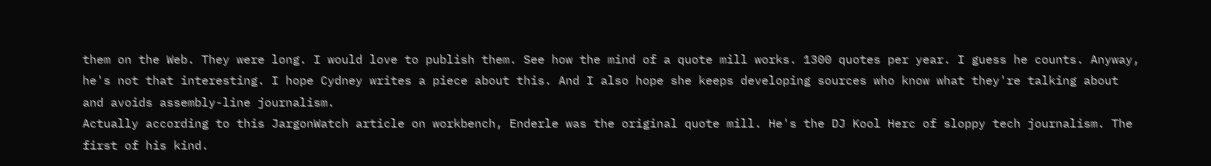them on the Web. They were long. I would love to publish them. See how the mind of a quote mill works. 1300 quotes per year. I guess he counts. Anyway, he's not that interesting. I hope Cydney writes a piece about this. And I also hope she keeps developing sources who know what they're talking about and avoids assembly-line journalism.
Actually according to this JargonWatch article on workbench, Enderle was the original quote mill. He's the DJ Kool Herc of sloppy tech journalism. The first of his kind.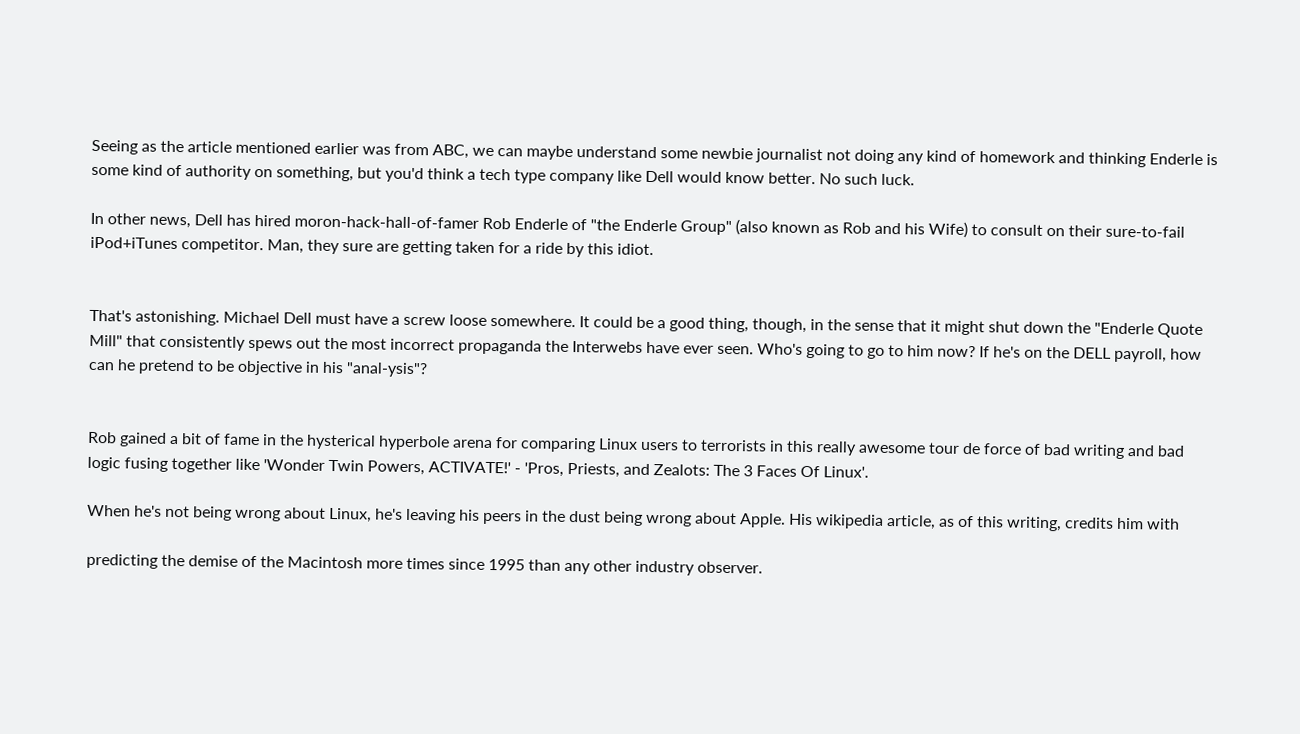Seeing as the article mentioned earlier was from ABC, we can maybe understand some newbie journalist not doing any kind of homework and thinking Enderle is some kind of authority on something, but you'd think a tech type company like Dell would know better. No such luck.

In other news, Dell has hired moron-hack-hall-of-famer Rob Enderle of "the Enderle Group" (also known as Rob and his Wife) to consult on their sure-to-fail iPod+iTunes competitor. Man, they sure are getting taken for a ride by this idiot.


That's astonishing. Michael Dell must have a screw loose somewhere. It could be a good thing, though, in the sense that it might shut down the "Enderle Quote Mill" that consistently spews out the most incorrect propaganda the Interwebs have ever seen. Who's going to go to him now? If he's on the DELL payroll, how can he pretend to be objective in his "anal-ysis"?


Rob gained a bit of fame in the hysterical hyperbole arena for comparing Linux users to terrorists in this really awesome tour de force of bad writing and bad logic fusing together like 'Wonder Twin Powers, ACTIVATE!' - 'Pros, Priests, and Zealots: The 3 Faces Of Linux'.

When he's not being wrong about Linux, he's leaving his peers in the dust being wrong about Apple. His wikipedia article, as of this writing, credits him with

predicting the demise of the Macintosh more times since 1995 than any other industry observer.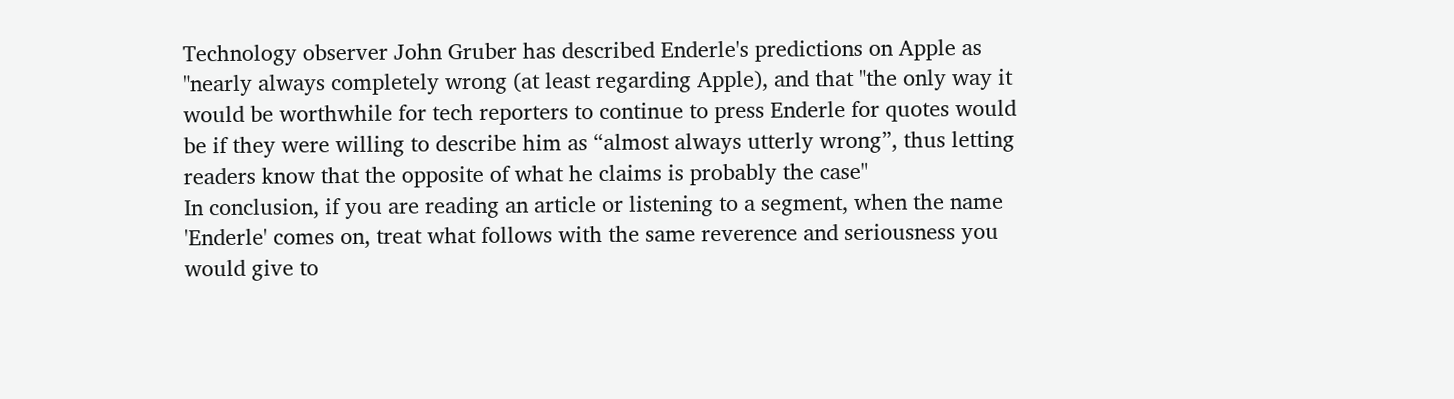Technology observer John Gruber has described Enderle's predictions on Apple as "nearly always completely wrong (at least regarding Apple), and that "the only way it would be worthwhile for tech reporters to continue to press Enderle for quotes would be if they were willing to describe him as “almost always utterly wrong”, thus letting readers know that the opposite of what he claims is probably the case"
In conclusion, if you are reading an article or listening to a segment, when the name 'Enderle' comes on, treat what follows with the same reverence and seriousness you would give to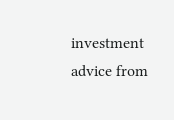investment advice from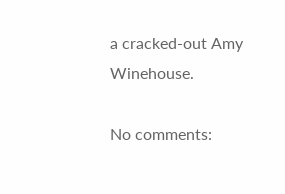a cracked-out Amy Winehouse.

No comments: